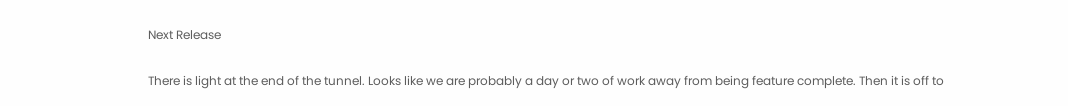Next Release

There is light at the end of the tunnel. Looks like we are probably a day or two of work away from being feature complete. Then it is off to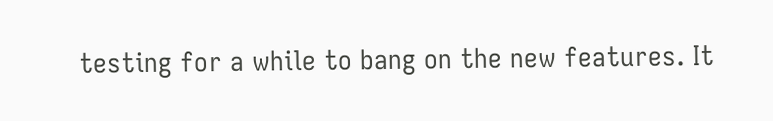testing for a while to bang on the new features. It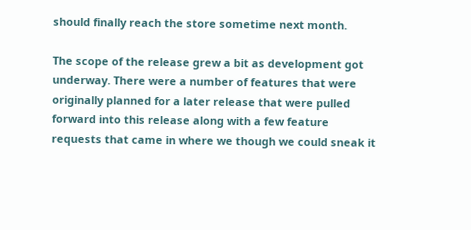should finally reach the store sometime next month.

The scope of the release grew a bit as development got underway. There were a number of features that were originally planned for a later release that were pulled forward into this release along with a few feature requests that came in where we though we could sneak it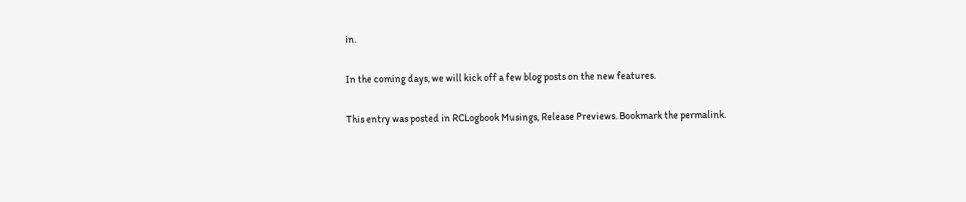in.

In the coming days, we will kick off a few blog posts on the new features.

This entry was posted in RCLogbook Musings, Release Previews. Bookmark the permalink.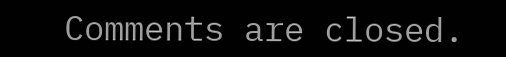Comments are closed.